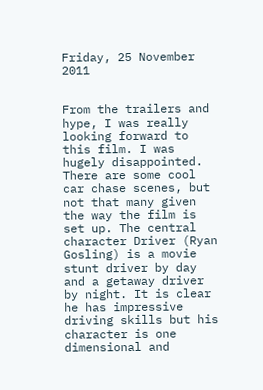Friday, 25 November 2011


From the trailers and hype, I was really looking forward to this film. I was hugely disappointed. There are some cool car chase scenes, but not that many given the way the film is set up. The central character Driver (Ryan Gosling) is a movie stunt driver by day and a getaway driver by night. It is clear he has impressive driving skills but his character is one dimensional and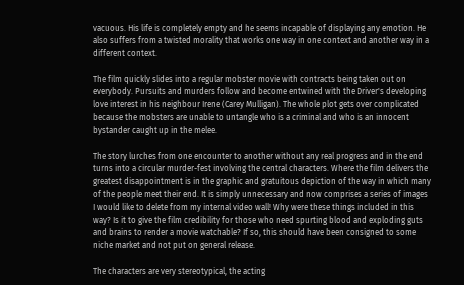vacuous. His life is completely empty and he seems incapable of displaying any emotion. He also suffers from a twisted morality that works one way in one context and another way in a different context.

The film quickly slides into a regular mobster movie with contracts being taken out on everybody. Pursuits and murders follow and become entwined with the Driver's developing love interest in his neighbour Irene (Carey Mulligan). The whole plot gets over complicated because the mobsters are unable to untangle who is a criminal and who is an innocent bystander caught up in the melee.

The story lurches from one encounter to another without any real progress and in the end turns into a circular murder-fest involving the central characters. Where the film delivers the greatest disappointment is in the graphic and gratuitous depiction of the way in which many of the people meet their end. It is simply unnecessary and now comprises a series of images I would like to delete from my internal video wall! Why were these things included in this way? Is it to give the film credibility for those who need spurting blood and exploding guts and brains to render a movie watchable? If so, this should have been consigned to some niche market and not put on general release.

The characters are very stereotypical, the acting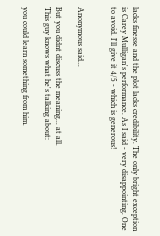lacks finesse and the plot lacks credibility. The only bright exception is Carey Mulligan's performance. As I said - very disappointing. One to avoid. I'll give it 4/5 - which is generous!


Anonymous said...

But you didnt discuss the meaning... at all.
This guy knows what he's talking about:

you could learn something from him.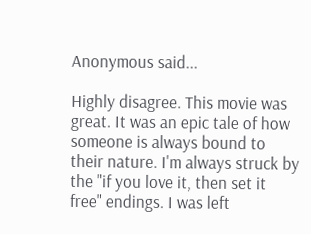Anonymous said...

Highly disagree. This movie was great. It was an epic tale of how someone is always bound to their nature. I'm always struck by the "if you love it, then set it free" endings. I was left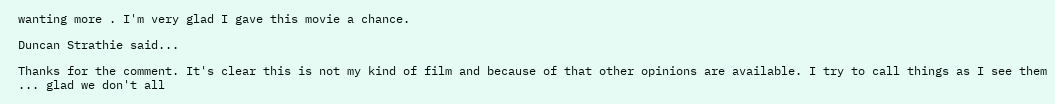wanting more . I'm very glad I gave this movie a chance.

Duncan Strathie said...

Thanks for the comment. It's clear this is not my kind of film and because of that other opinions are available. I try to call things as I see them ... glad we don't all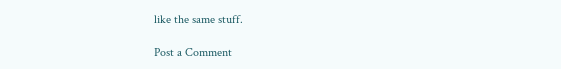like the same stuff.

Post a Comment